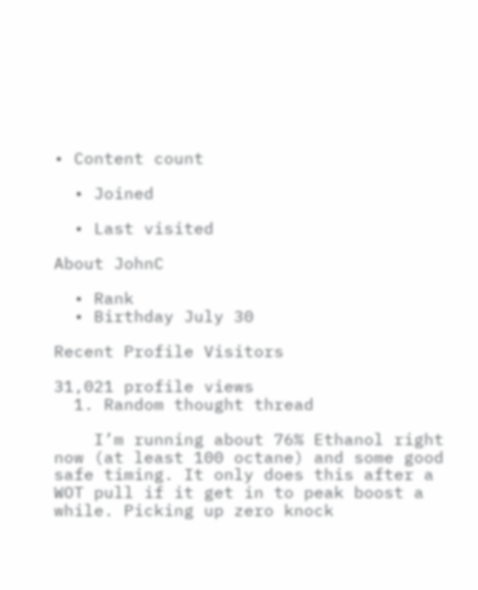• Content count

  • Joined

  • Last visited

About JohnC

  • Rank
  • Birthday July 30

Recent Profile Visitors

31,021 profile views
  1. Random thought thread

    I’m running about 76% Ethanol right now (at least 100 octane) and some good safe timing. It only does this after a WOT pull if it get in to peak boost a while. Picking up zero knock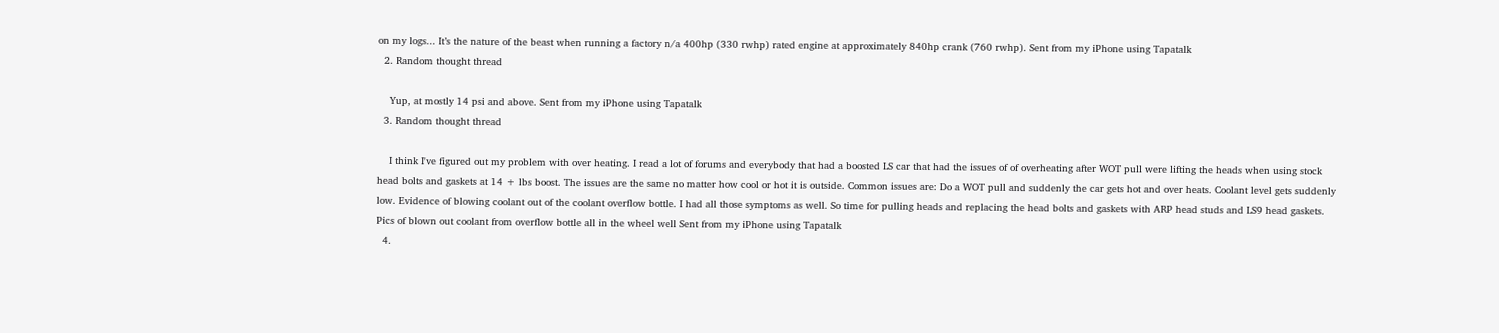on my logs... It’s the nature of the beast when running a factory n/a 400hp (330 rwhp) rated engine at approximately 840hp crank (760 rwhp). Sent from my iPhone using Tapatalk
  2. Random thought thread

    Yup, at mostly 14 psi and above. Sent from my iPhone using Tapatalk
  3. Random thought thread

    I think I've figured out my problem with over heating. I read a lot of forums and everybody that had a boosted LS car that had the issues of of overheating after WOT pull were lifting the heads when using stock head bolts and gaskets at 14 + lbs boost. The issues are the same no matter how cool or hot it is outside. Common issues are: Do a WOT pull and suddenly the car gets hot and over heats. Coolant level gets suddenly low. Evidence of blowing coolant out of the coolant overflow bottle. I had all those symptoms as well. So time for pulling heads and replacing the head bolts and gaskets with ARP head studs and LS9 head gaskets. Pics of blown out coolant from overflow bottle all in the wheel well Sent from my iPhone using Tapatalk
  4.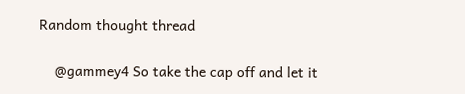Random thought thread

    @gammey4 So take the cap off and let it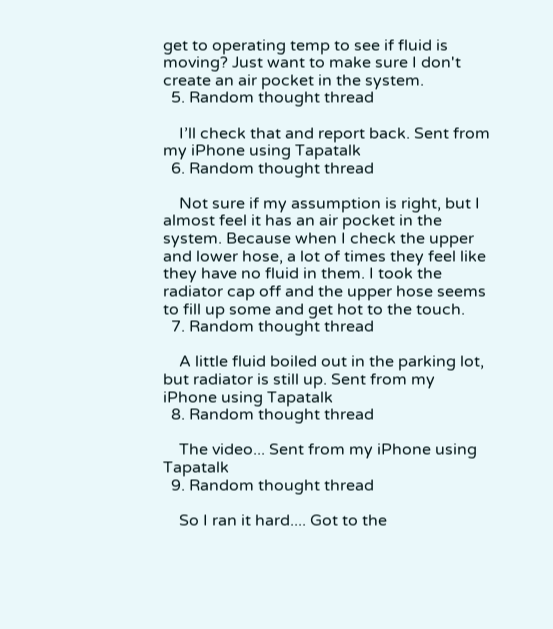get to operating temp to see if fluid is moving? Just want to make sure I don't create an air pocket in the system.
  5. Random thought thread

    I’ll check that and report back. Sent from my iPhone using Tapatalk
  6. Random thought thread

    Not sure if my assumption is right, but I almost feel it has an air pocket in the system. Because when I check the upper and lower hose, a lot of times they feel like they have no fluid in them. I took the radiator cap off and the upper hose seems to fill up some and get hot to the touch.
  7. Random thought thread

    A little fluid boiled out in the parking lot, but radiator is still up. Sent from my iPhone using Tapatalk
  8. Random thought thread

    The video... Sent from my iPhone using Tapatalk
  9. Random thought thread

    So I ran it hard.... Got to the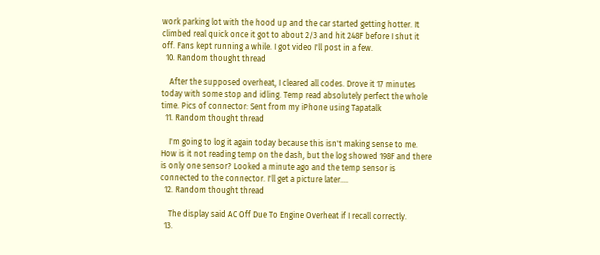work parking lot with the hood up and the car started getting hotter. It climbed real quick once it got to about 2/3 and hit 248F before I shut it off. Fans kept running a while. I got video I'll post in a few.
  10. Random thought thread

    After the supposed overheat, I cleared all codes. Drove it 17 minutes today with some stop and idling. Temp read absolutely perfect the whole time. Pics of connector: Sent from my iPhone using Tapatalk
  11. Random thought thread

    I'm going to log it again today because this isn't making sense to me. How is it not reading temp on the dash, but the log showed 198F and there is only one sensor? Looked a minute ago and the temp sensor is connected to the connector. I'll get a picture later....
  12. Random thought thread

    The display said AC Off Due To Engine Overheat if I recall correctly.
  13.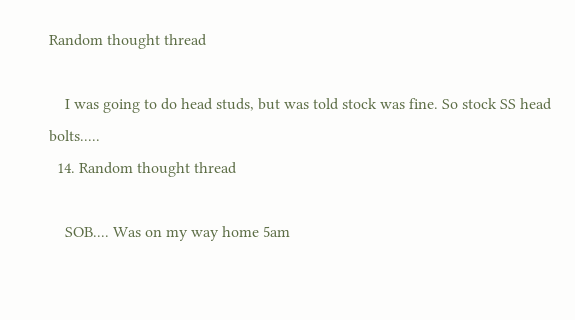Random thought thread

    I was going to do head studs, but was told stock was fine. So stock SS head bolts.....
  14. Random thought thread

    SOB.... Was on my way home 5am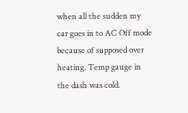when all the sudden my car goes in to AC Off mode because of supposed over heating. Temp gauge in the dash was cold.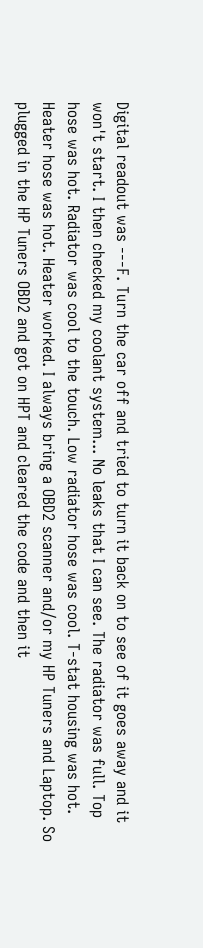Digital readout was ---F. Turn the car off and tried to turn it back on to see of it goes away and it won't start. I then checked my coolant system... No leaks that I can see. The radiator was full. Top hose was hot. Radiator was cool to the touch. Low radiator hose was cool. T-stat housing was hot. Heater hose was hot. Heater worked. I always bring a OBD2 scanner and/or my HP Tuners and Laptop. So plugged in the HP Tuners OBD2 and got on HPT and cleared the code and then it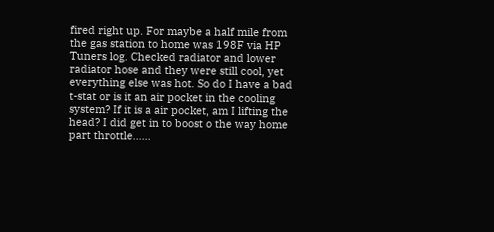fired right up. For maybe a half mile from the gas station to home was 198F via HP Tuners log. Checked radiator and lower radiator hose and they were still cool, yet everything else was hot. So do I have a bad t-stat or is it an air pocket in the cooling system? If it is a air pocket, am I lifting the head? I did get in to boost o the way home part throttle......